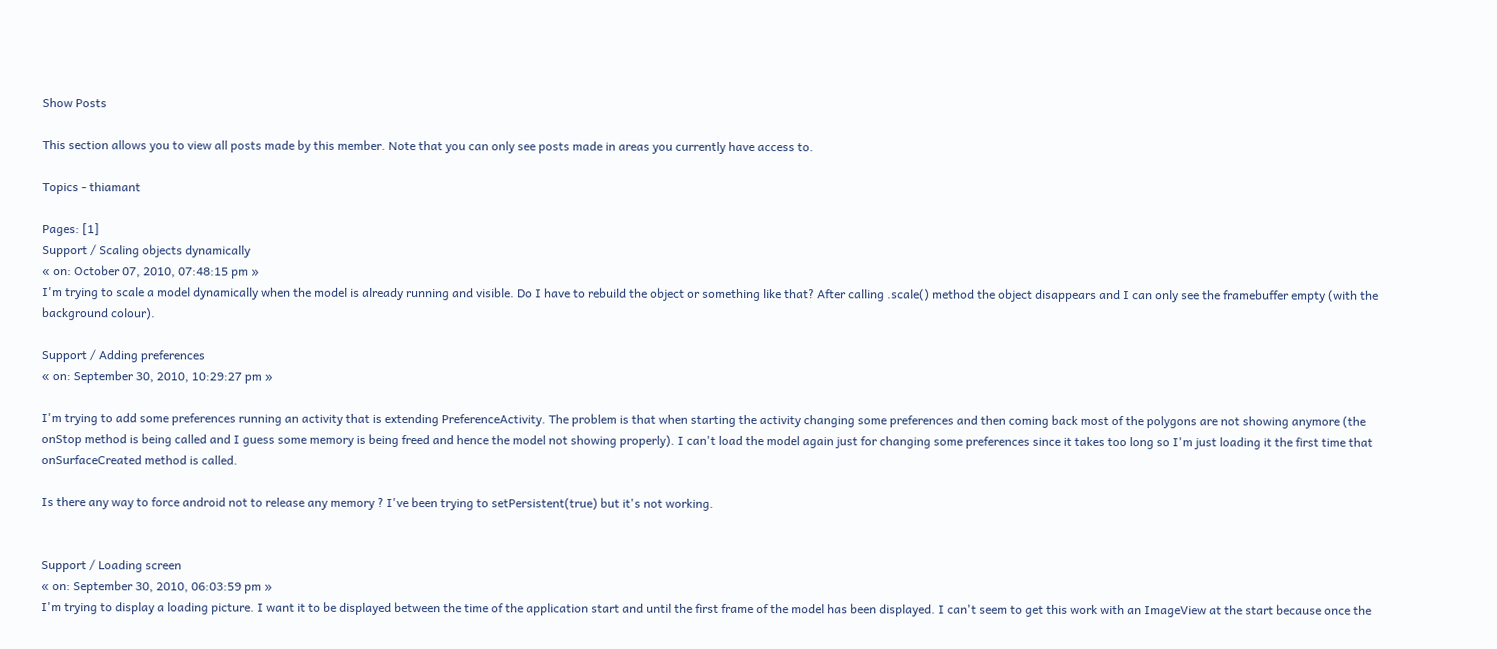Show Posts

This section allows you to view all posts made by this member. Note that you can only see posts made in areas you currently have access to.

Topics - thiamant

Pages: [1]
Support / Scaling objects dynamically
« on: October 07, 2010, 07:48:15 pm »
I'm trying to scale a model dynamically when the model is already running and visible. Do I have to rebuild the object or something like that? After calling .scale() method the object disappears and I can only see the framebuffer empty (with the background colour).

Support / Adding preferences
« on: September 30, 2010, 10:29:27 pm »

I'm trying to add some preferences running an activity that is extending PreferenceActivity. The problem is that when starting the activity changing some preferences and then coming back most of the polygons are not showing anymore (the onStop method is being called and I guess some memory is being freed and hence the model not showing properly). I can't load the model again just for changing some preferences since it takes too long so I'm just loading it the first time that onSurfaceCreated method is called.

Is there any way to force android not to release any memory ? I've been trying to setPersistent(true) but it's not working.


Support / Loading screen
« on: September 30, 2010, 06:03:59 pm »
I'm trying to display a loading picture. I want it to be displayed between the time of the application start and until the first frame of the model has been displayed. I can't seem to get this work with an ImageView at the start because once the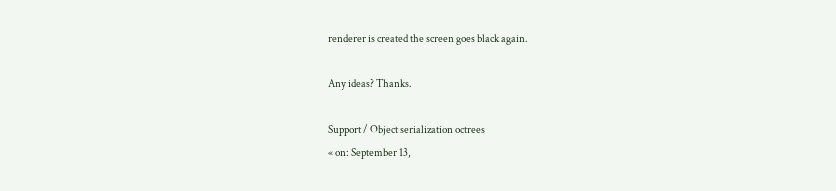renderer is created the screen goes black again.

Any ideas? Thanks.

Support / Object serialization octrees
« on: September 13,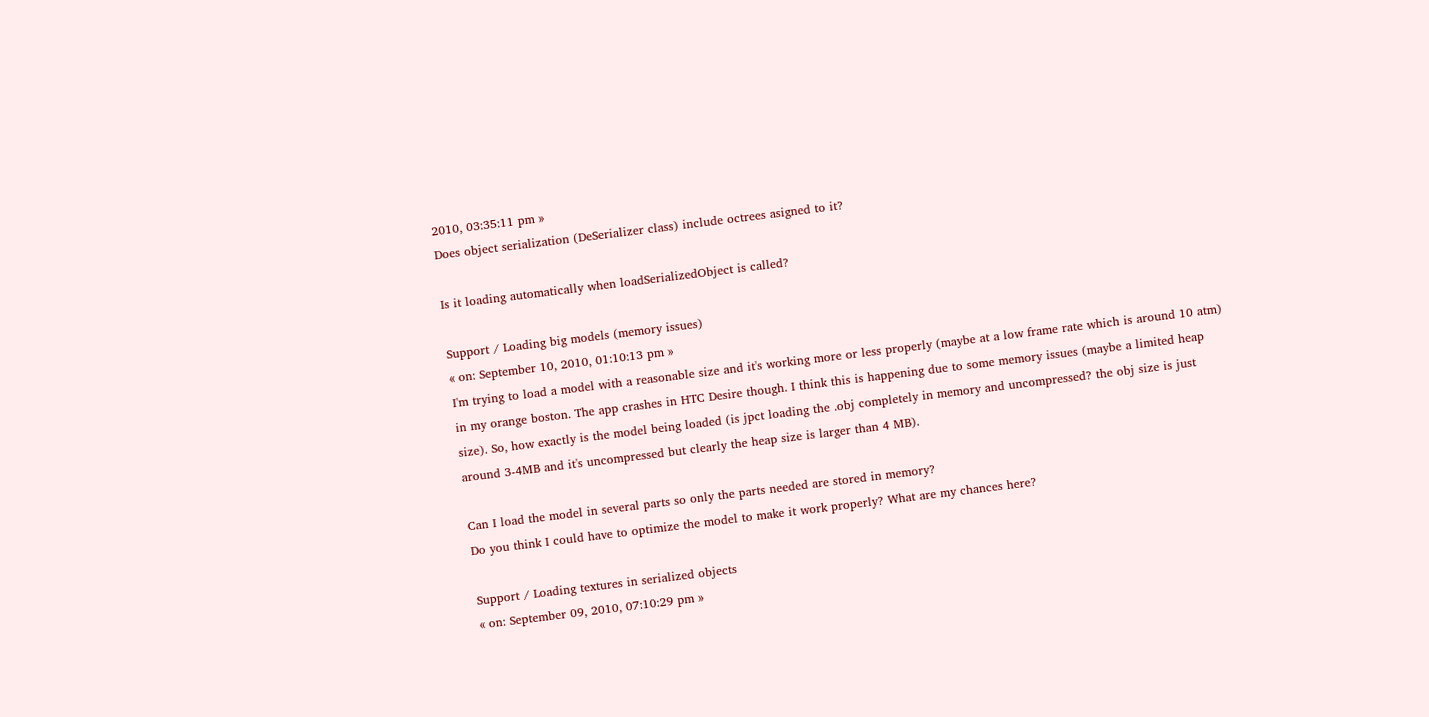2010, 03:35:11 pm »
Does object serialization (DeSerializer class) include octrees asigned to it?

Is it loading automatically when loadSerializedObject is called?

Support / Loading big models (memory issues)
« on: September 10, 2010, 01:10:13 pm »
I'm trying to load a model with a reasonable size and it's working more or less properly (maybe at a low frame rate which is around 10 atm) in my orange boston. The app crashes in HTC Desire though. I think this is happening due to some memory issues (maybe a limited heap size). So, how exactly is the model being loaded (is jpct loading the .obj completely in memory and uncompressed? the obj size is just around 3-4MB and it's uncompressed but clearly the heap size is larger than 4 MB).

Can I load the model in several parts so only the parts needed are stored in memory?
Do you think I could have to optimize the model to make it work properly? What are my chances here?

Support / Loading textures in serialized objects
« on: September 09, 2010, 07:10:29 pm »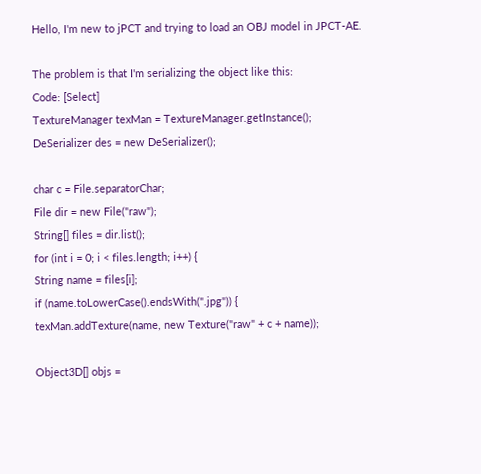Hello, I'm new to jPCT and trying to load an OBJ model in JPCT-AE.

The problem is that I'm serializing the object like this:
Code: [Select]
TextureManager texMan = TextureManager.getInstance();
DeSerializer des = new DeSerializer();

char c = File.separatorChar;
File dir = new File("raw");
String[] files = dir.list();
for (int i = 0; i < files.length; i++) {
String name = files[i];
if (name.toLowerCase().endsWith(".jpg")) {
texMan.addTexture(name, new Texture("raw" + c + name));

Object3D[] objs =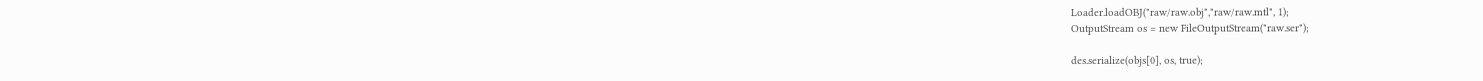Loader.loadOBJ("raw/raw.obj","raw/raw.mtl", 1);
OutputStream os = new FileOutputStream("raw.ser");

des.serialize(objs[0], os, true);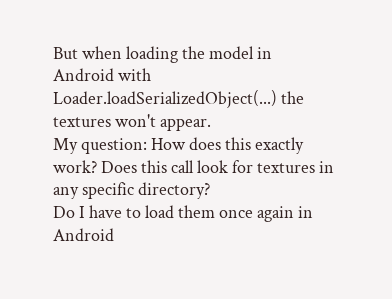But when loading the model in Android with Loader.loadSerializedObject(...) the textures won't appear.
My question: How does this exactly work? Does this call look for textures in any specific directory?
Do I have to load them once again in Android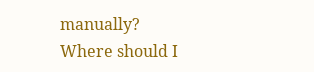manually?
Where should I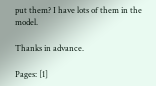put them? I have lots of them in the model.

Thanks in advance.

Pages: [1]